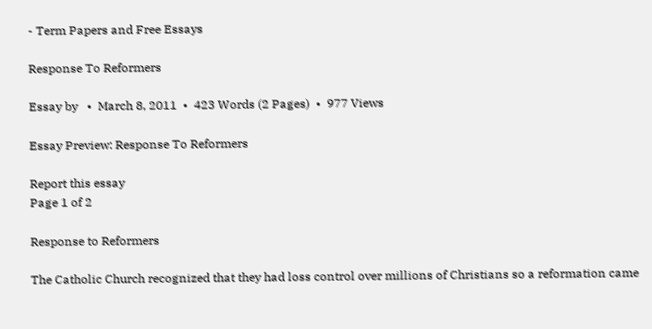- Term Papers and Free Essays

Response To Reformers

Essay by   •  March 8, 2011  •  423 Words (2 Pages)  •  977 Views

Essay Preview: Response To Reformers

Report this essay
Page 1 of 2

Response to Reformers

The Catholic Church recognized that they had loss control over millions of Christians so a reformation came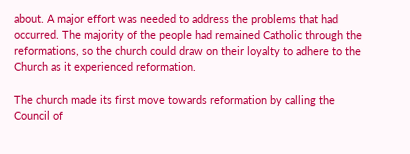about. A major effort was needed to address the problems that had occurred. The majority of the people had remained Catholic through the reformations, so the church could draw on their loyalty to adhere to the Church as it experienced reformation.

The church made its first move towards reformation by calling the Council of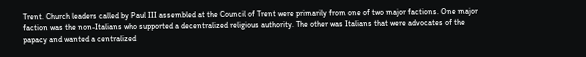Trent. Church leaders called by Paul III assembled at the Council of Trent were primarily from one of two major factions. One major faction was the non-Italians who supported a decentralized religious authority. The other was Italians that were advocates of the papacy and wanted a centralized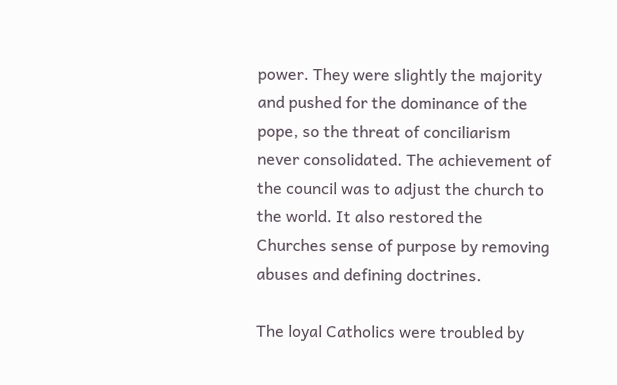power. They were slightly the majority and pushed for the dominance of the pope, so the threat of conciliarism never consolidated. The achievement of the council was to adjust the church to the world. It also restored the Churches sense of purpose by removing abuses and defining doctrines.

The loyal Catholics were troubled by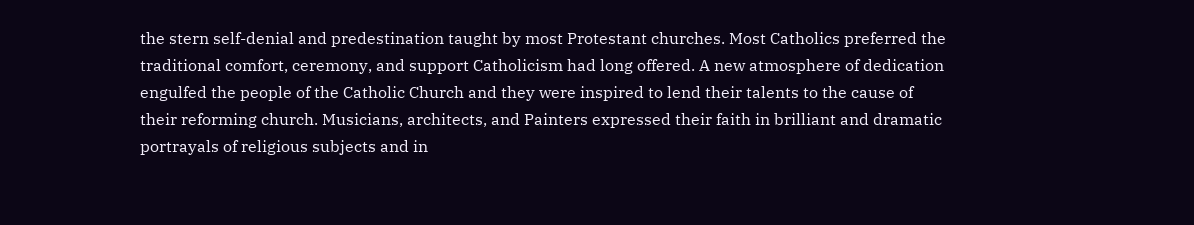the stern self-denial and predestination taught by most Protestant churches. Most Catholics preferred the traditional comfort, ceremony, and support Catholicism had long offered. A new atmosphere of dedication engulfed the people of the Catholic Church and they were inspired to lend their talents to the cause of their reforming church. Musicians, architects, and Painters expressed their faith in brilliant and dramatic portrayals of religious subjects and in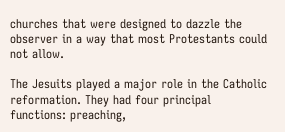churches that were designed to dazzle the observer in a way that most Protestants could not allow.

The Jesuits played a major role in the Catholic reformation. They had four principal functions: preaching,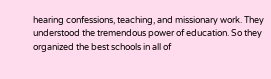hearing confessions, teaching, and missionary work. They understood the tremendous power of education. So they organized the best schools in all of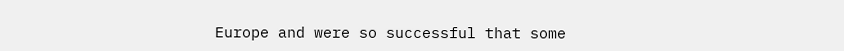Europe and were so successful that some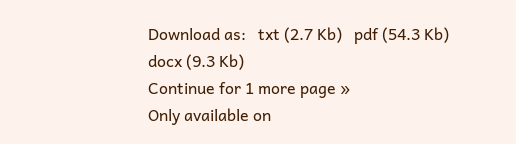Download as:   txt (2.7 Kb)   pdf (54.3 Kb)   docx (9.3 Kb)
Continue for 1 more page »
Only available on